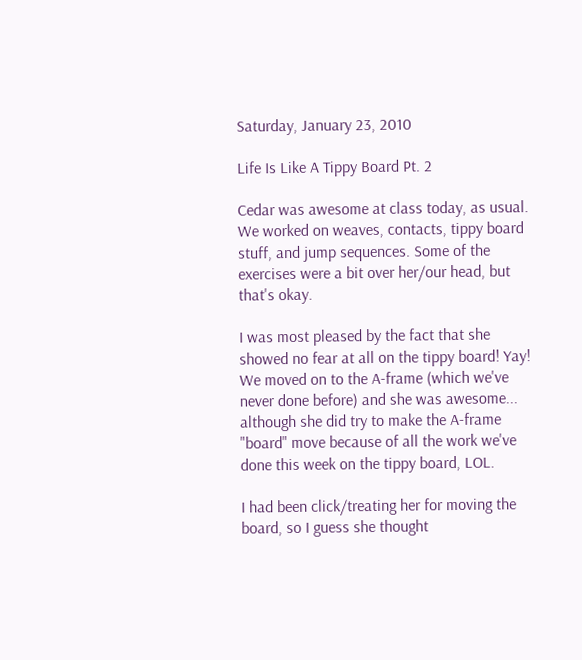Saturday, January 23, 2010

Life Is Like A Tippy Board Pt. 2

Cedar was awesome at class today, as usual. We worked on weaves, contacts, tippy board stuff, and jump sequences. Some of the exercises were a bit over her/our head, but that's okay.

I was most pleased by the fact that she showed no fear at all on the tippy board! Yay! We moved on to the A-frame (which we've never done before) and she was awesome... although she did try to make the A-frame "board" move because of all the work we've done this week on the tippy board, LOL.

I had been click/treating her for moving the board, so I guess she thought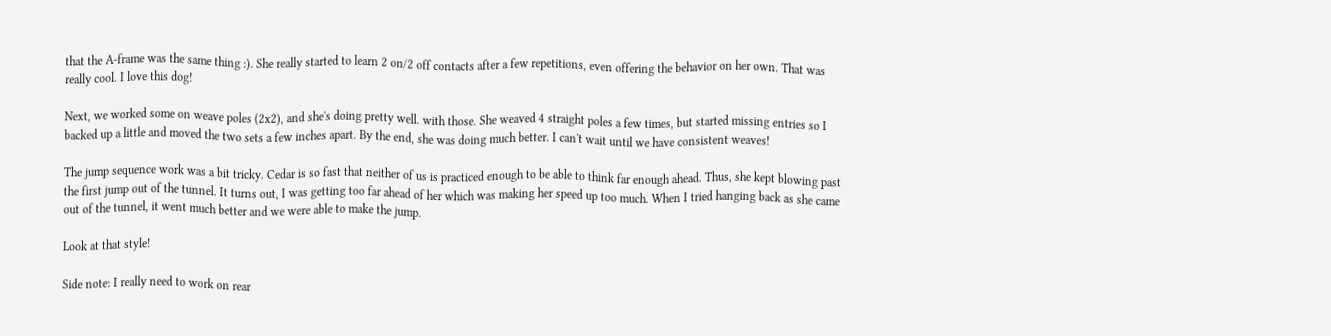that the A-frame was the same thing :). She really started to learn 2 on/2 off contacts after a few repetitions, even offering the behavior on her own. That was really cool. I love this dog!

Next, we worked some on weave poles (2x2), and she's doing pretty well. with those. She weaved 4 straight poles a few times, but started missing entries so I backed up a little and moved the two sets a few inches apart. By the end, she was doing much better. I can't wait until we have consistent weaves!

The jump sequence work was a bit tricky. Cedar is so fast that neither of us is practiced enough to be able to think far enough ahead. Thus, she kept blowing past the first jump out of the tunnel. It turns out, I was getting too far ahead of her which was making her speed up too much. When I tried hanging back as she came out of the tunnel, it went much better and we were able to make the jump.

Look at that style!

Side note: I really need to work on rear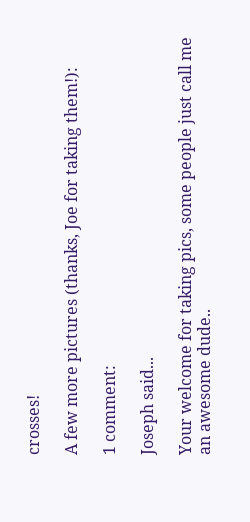crosses!

A few more pictures (thanks, Joe for taking them!):

1 comment:

Joseph said...

Your welcome for taking pics, some people just call me an awesome dude..